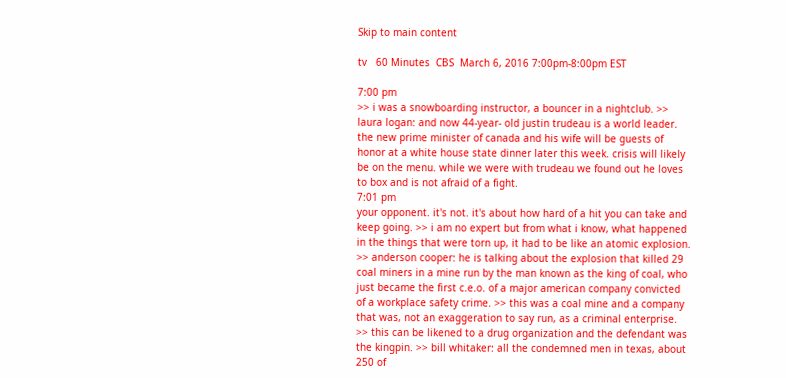Skip to main content

tv   60 Minutes  CBS  March 6, 2016 7:00pm-8:00pm EST

7:00 pm
>> i was a snowboarding instructor, a bouncer in a nightclub. >> laura logan: and now 44-year- old justin trudeau is a world leader. the new prime minister of canada and his wife will be guests of honor at a white house state dinner later this week. crisis will likely be on the menu. while we were with trudeau we found out he loves to box and is not afraid of a fight.
7:01 pm
your opponent. it's not. it's about how hard of a hit you can take and keep going. >> i am no expert but from what i know, what happened in the things that were torn up, it had to be like an atomic explosion. >> anderson cooper: he is talking about the explosion that killed 29 coal miners in a mine run by the man known as the king of coal, who just became the first c.e.o. of a major american company convicted of a workplace safety crime. >> this was a coal mine and a company that was, not an exaggeration to say run, as a criminal enterprise. >> this can be likened to a drug organization and the defendant was the kingpin. >> bill whitaker: all the condemned men in texas, about 250 of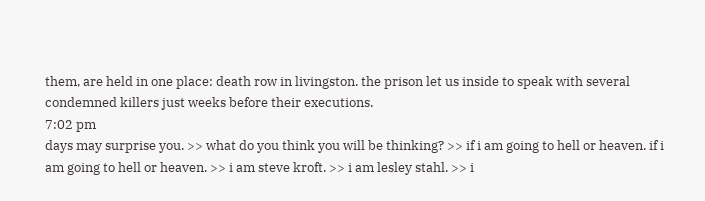them, are held in one place: death row in livingston. the prison let us inside to speak with several condemned killers just weeks before their executions.
7:02 pm
days may surprise you. >> what do you think you will be thinking? >> if i am going to hell or heaven. if i am going to hell or heaven. >> i am steve kroft. >> i am lesley stahl. >> i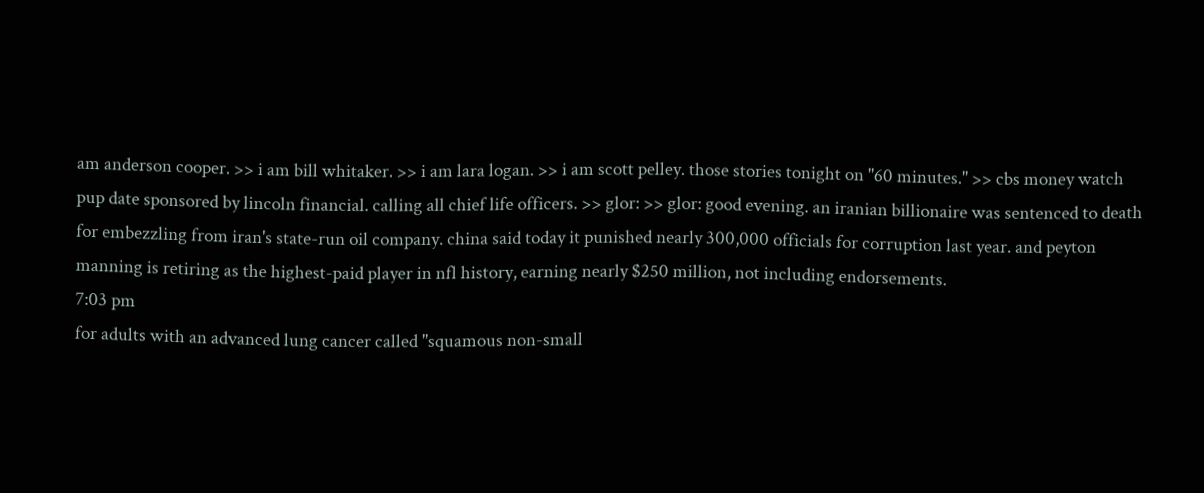am anderson cooper. >> i am bill whitaker. >> i am lara logan. >> i am scott pelley. those stories tonight on "60 minutes." >> cbs money watch pup date sponsored by lincoln financial. calling all chief life officers. >> glor: >> glor: good evening. an iranian billionaire was sentenced to death for embezzling from iran's state-run oil company. china said today it punished nearly 300,000 officials for corruption last year. and peyton manning is retiring as the highest-paid player in nfl history, earning nearly $250 million, not including endorsements.
7:03 pm
for adults with an advanced lung cancer called "squamous non-small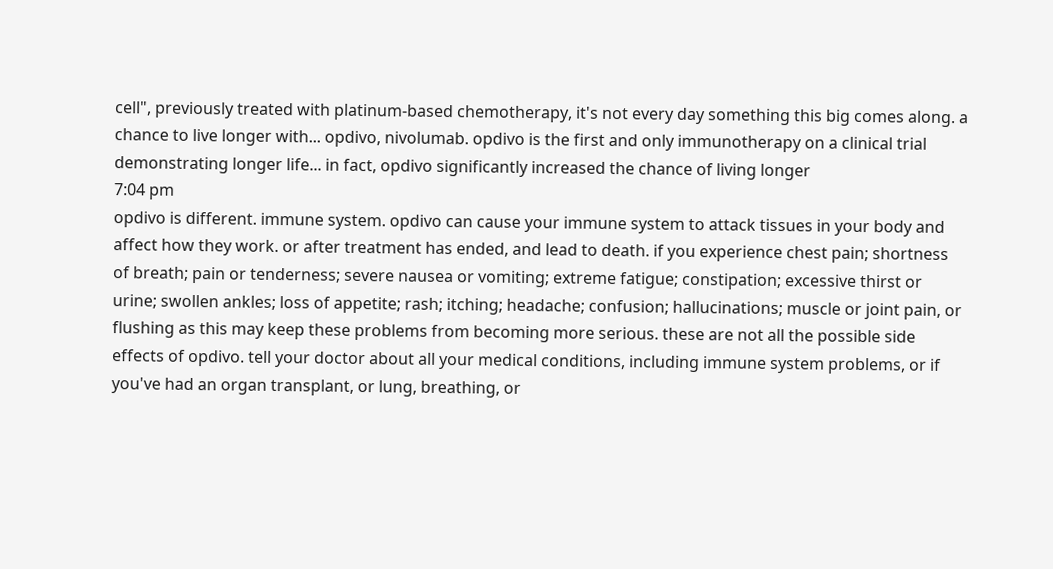cell", previously treated with platinum-based chemotherapy, it's not every day something this big comes along. a chance to live longer with... opdivo, nivolumab. opdivo is the first and only immunotherapy on a clinical trial demonstrating longer life... in fact, opdivo significantly increased the chance of living longer
7:04 pm
opdivo is different. immune system. opdivo can cause your immune system to attack tissues in your body and affect how they work. or after treatment has ended, and lead to death. if you experience chest pain; shortness of breath; pain or tenderness; severe nausea or vomiting; extreme fatigue; constipation; excessive thirst or urine; swollen ankles; loss of appetite; rash; itching; headache; confusion; hallucinations; muscle or joint pain, or flushing as this may keep these problems from becoming more serious. these are not all the possible side effects of opdivo. tell your doctor about all your medical conditions, including immune system problems, or if you've had an organ transplant, or lung, breathing, or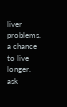liver problems. a chance to live longer. ask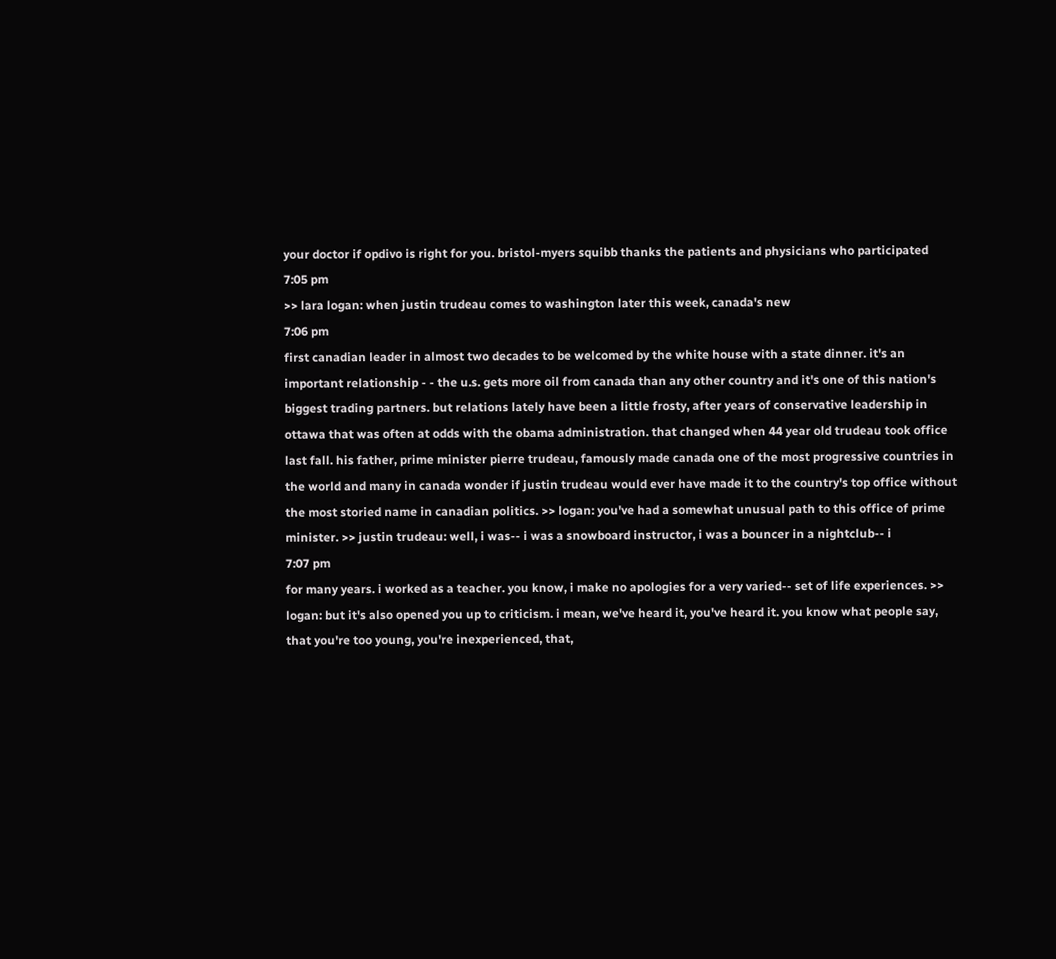your doctor if opdivo is right for you. bristol-myers squibb thanks the patients and physicians who participated
7:05 pm
>> lara logan: when justin trudeau comes to washington later this week, canada's new
7:06 pm
first canadian leader in almost two decades to be welcomed by the white house with a state dinner. it's an important relationship - - the u.s. gets more oil from canada than any other country and it's one of this nation's biggest trading partners. but relations lately have been a little frosty, after years of conservative leadership in ottawa that was often at odds with the obama administration. that changed when 44 year old trudeau took office last fall. his father, prime minister pierre trudeau, famously made canada one of the most progressive countries in the world and many in canada wonder if justin trudeau would ever have made it to the country's top office without the most storied name in canadian politics. >> logan: you've had a somewhat unusual path to this office of prime minister. >> justin trudeau: well, i was-- i was a snowboard instructor, i was a bouncer in a nightclub-- i
7:07 pm
for many years. i worked as a teacher. you know, i make no apologies for a very varied-- set of life experiences. >> logan: but it's also opened you up to criticism. i mean, we've heard it, you've heard it. you know what people say, that you're too young, you're inexperienced, that,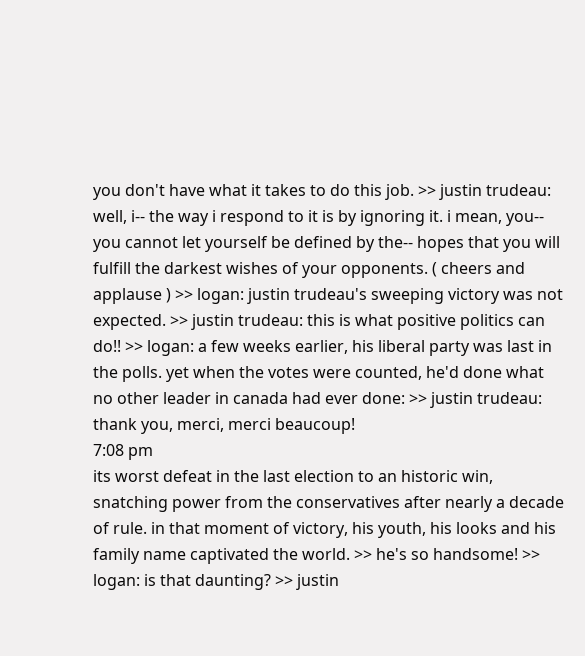you don't have what it takes to do this job. >> justin trudeau: well, i-- the way i respond to it is by ignoring it. i mean, you-- you cannot let yourself be defined by the-- hopes that you will fulfill the darkest wishes of your opponents. ( cheers and applause ) >> logan: justin trudeau's sweeping victory was not expected. >> justin trudeau: this is what positive politics can do!! >> logan: a few weeks earlier, his liberal party was last in the polls. yet when the votes were counted, he'd done what no other leader in canada had ever done: >> justin trudeau: thank you, merci, merci beaucoup!
7:08 pm
its worst defeat in the last election to an historic win, snatching power from the conservatives after nearly a decade of rule. in that moment of victory, his youth, his looks and his family name captivated the world. >> he's so handsome! >> logan: is that daunting? >> justin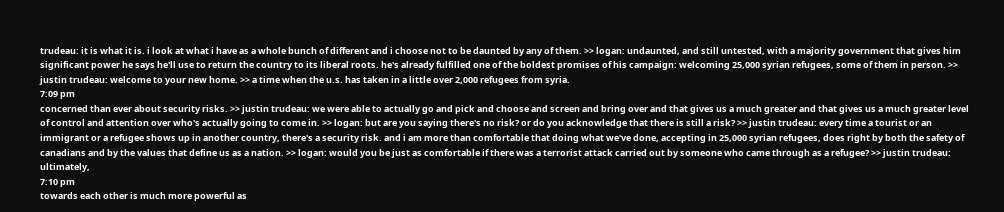trudeau: it is what it is. i look at what i have as a whole bunch of different and i choose not to be daunted by any of them. >> logan: undaunted, and still untested, with a majority government that gives him significant power he says he'll use to return the country to its liberal roots. he's already fulfilled one of the boldest promises of his campaign: welcoming 25,000 syrian refugees, some of them in person. >> justin trudeau: welcome to your new home. >> a time when the u.s. has taken in a little over 2,000 refugees from syria.
7:09 pm
concerned than ever about security risks. >> justin trudeau: we were able to actually go and pick and choose and screen and bring over and that gives us a much greater and that gives us a much greater level of control and attention over who's actually going to come in. >> logan: but are you saying there's no risk? or do you acknowledge that there is still a risk? >> justin trudeau: every time a tourist or an immigrant or a refugee shows up in another country, there's a security risk. and i am more than comfortable that doing what we've done, accepting in 25,000 syrian refugees, does right by both the safety of canadians and by the values that define us as a nation. >> logan: would you be just as comfortable if there was a terrorist attack carried out by someone who came through as a refugee? >> justin trudeau: ultimately,
7:10 pm
towards each other is much more powerful as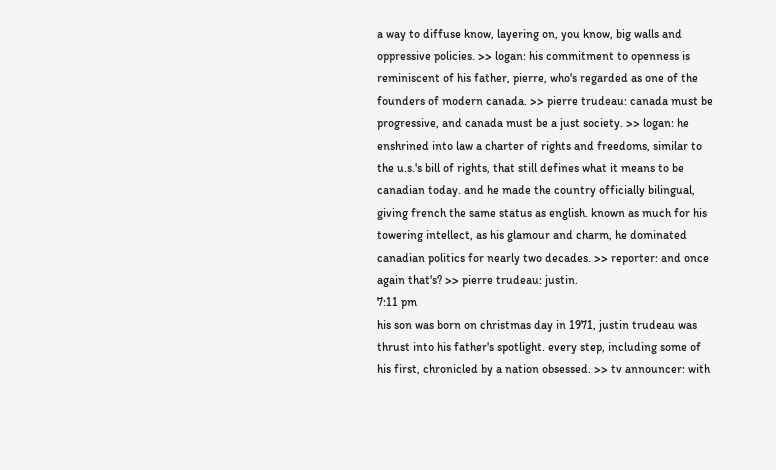a way to diffuse know, layering on, you know, big walls and oppressive policies. >> logan: his commitment to openness is reminiscent of his father, pierre, who's regarded as one of the founders of modern canada. >> pierre trudeau: canada must be progressive, and canada must be a just society. >> logan: he enshrined into law a charter of rights and freedoms, similar to the u.s.'s bill of rights, that still defines what it means to be canadian today. and he made the country officially bilingual, giving french the same status as english. known as much for his towering intellect, as his glamour and charm, he dominated canadian politics for nearly two decades. >> reporter: and once again that's? >> pierre trudeau: justin.
7:11 pm
his son was born on christmas day in 1971, justin trudeau was thrust into his father's spotlight. every step, including some of his first, chronicled by a nation obsessed. >> tv announcer: with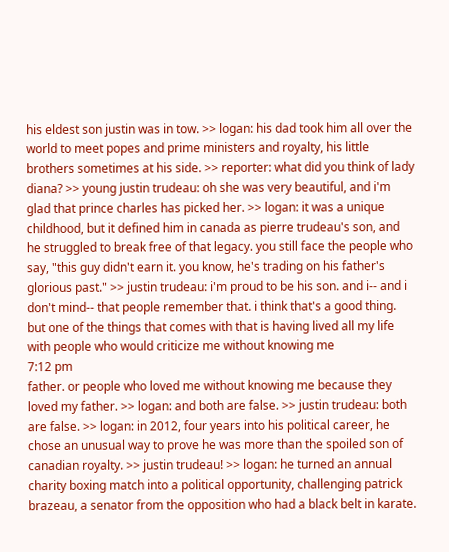his eldest son justin was in tow. >> logan: his dad took him all over the world to meet popes and prime ministers and royalty, his little brothers sometimes at his side. >> reporter: what did you think of lady diana? >> young justin trudeau: oh she was very beautiful, and i'm glad that prince charles has picked her. >> logan: it was a unique childhood, but it defined him in canada as pierre trudeau's son, and he struggled to break free of that legacy. you still face the people who say, "this guy didn't earn it. you know, he's trading on his father's glorious past." >> justin trudeau: i'm proud to be his son. and i-- and i don't mind-- that people remember that. i think that's a good thing. but one of the things that comes with that is having lived all my life with people who would criticize me without knowing me
7:12 pm
father. or people who loved me without knowing me because they loved my father. >> logan: and both are false. >> justin trudeau: both are false. >> logan: in 2012, four years into his political career, he chose an unusual way to prove he was more than the spoiled son of canadian royalty. >> justin trudeau! >> logan: he turned an annual charity boxing match into a political opportunity, challenging patrick brazeau, a senator from the opposition who had a black belt in karate.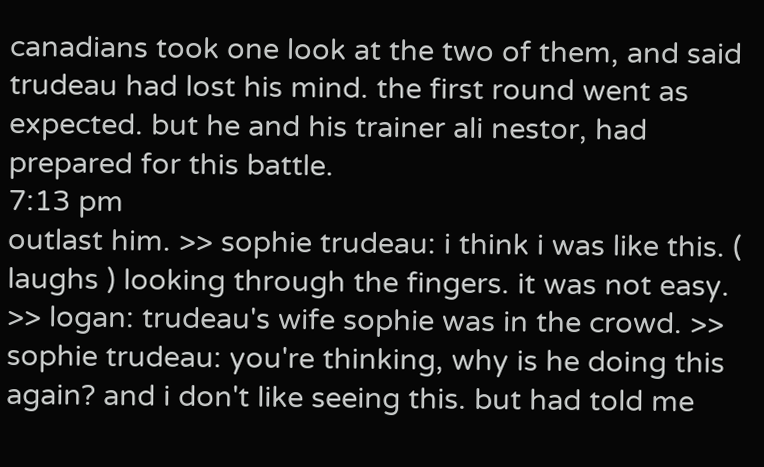canadians took one look at the two of them, and said trudeau had lost his mind. the first round went as expected. but he and his trainer ali nestor, had prepared for this battle.
7:13 pm
outlast him. >> sophie trudeau: i think i was like this. ( laughs ) looking through the fingers. it was not easy. >> logan: trudeau's wife sophie was in the crowd. >> sophie trudeau: you're thinking, why is he doing this again? and i don't like seeing this. but had told me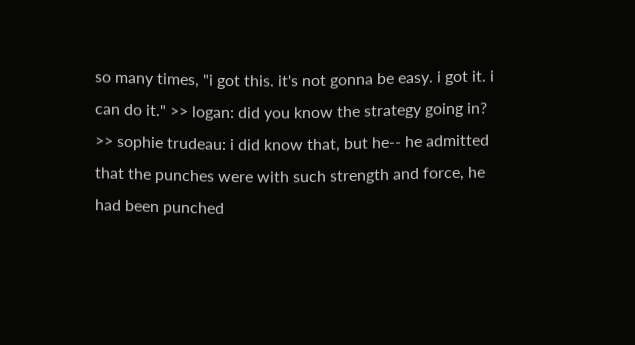so many times, "i got this. it's not gonna be easy. i got it. i can do it." >> logan: did you know the strategy going in? >> sophie trudeau: i did know that, but he-- he admitted that the punches were with such strength and force, he had been punched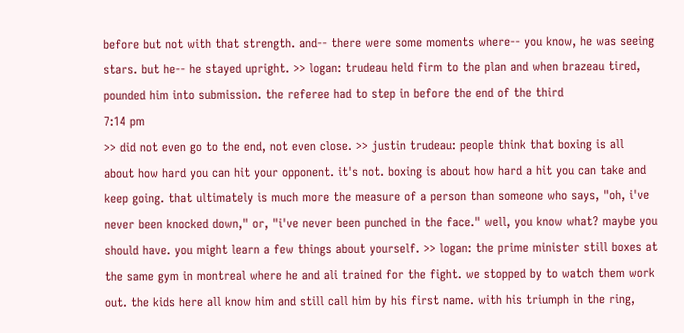before but not with that strength. and-- there were some moments where-- you know, he was seeing stars. but he-- he stayed upright. >> logan: trudeau held firm to the plan and when brazeau tired, pounded him into submission. the referee had to step in before the end of the third
7:14 pm
>> did not even go to the end, not even close. >> justin trudeau: people think that boxing is all about how hard you can hit your opponent. it's not. boxing is about how hard a hit you can take and keep going. that ultimately is much more the measure of a person than someone who says, "oh, i've never been knocked down," or, "i've never been punched in the face." well, you know what? maybe you should have. you might learn a few things about yourself. >> logan: the prime minister still boxes at the same gym in montreal where he and ali trained for the fight. we stopped by to watch them work out. the kids here all know him and still call him by his first name. with his triumph in the ring,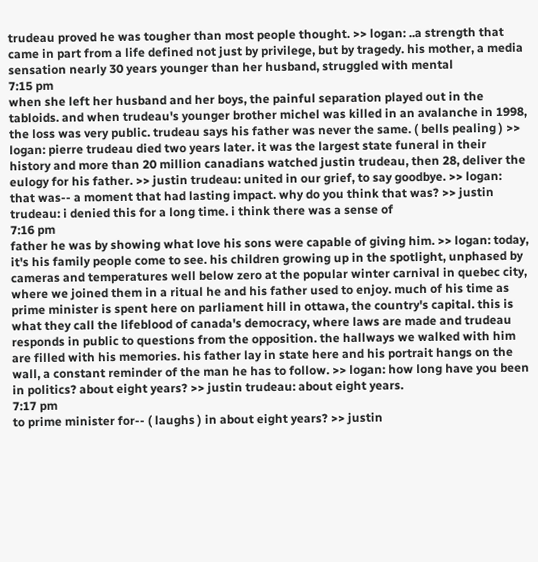trudeau proved he was tougher than most people thought. >> logan: ..a strength that came in part from a life defined not just by privilege, but by tragedy. his mother, a media sensation nearly 30 years younger than her husband, struggled with mental
7:15 pm
when she left her husband and her boys, the painful separation played out in the tabloids. and when trudeau's younger brother michel was killed in an avalanche in 1998, the loss was very public. trudeau says his father was never the same. ( bells pealing ) >> logan: pierre trudeau died two years later. it was the largest state funeral in their history and more than 20 million canadians watched justin trudeau, then 28, deliver the eulogy for his father. >> justin trudeau: united in our grief, to say goodbye. >> logan: that was-- a moment that had lasting impact. why do you think that was? >> justin trudeau: i denied this for a long time. i think there was a sense of
7:16 pm
father he was by showing what love his sons were capable of giving him. >> logan: today, it's his family people come to see. his children growing up in the spotlight, unphased by cameras and temperatures well below zero at the popular winter carnival in quebec city, where we joined them in a ritual he and his father used to enjoy. much of his time as prime minister is spent here on parliament hill in ottawa, the country's capital. this is what they call the lifeblood of canada's democracy, where laws are made and trudeau responds in public to questions from the opposition. the hallways we walked with him are filled with his memories. his father lay in state here and his portrait hangs on the wall, a constant reminder of the man he has to follow. >> logan: how long have you been in politics? about eight years? >> justin trudeau: about eight years.
7:17 pm
to prime minister for-- ( laughs ) in about eight years? >> justin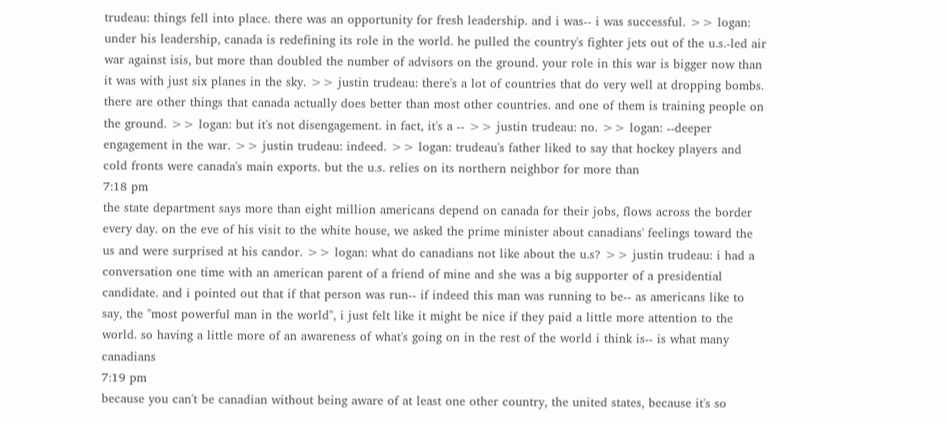trudeau: things fell into place. there was an opportunity for fresh leadership. and i was-- i was successful. >> logan: under his leadership, canada is redefining its role in the world. he pulled the country's fighter jets out of the u.s.-led air war against isis, but more than doubled the number of advisors on the ground. your role in this war is bigger now than it was with just six planes in the sky. >> justin trudeau: there's a lot of countries that do very well at dropping bombs. there are other things that canada actually does better than most other countries. and one of them is training people on the ground. >> logan: but it's not disengagement. in fact, it's a -- >> justin trudeau: no. >> logan: --deeper engagement in the war. >> justin trudeau: indeed. >> logan: trudeau's father liked to say that hockey players and cold fronts were canada's main exports. but the u.s. relies on its northern neighbor for more than
7:18 pm
the state department says more than eight million americans depend on canada for their jobs, flows across the border every day. on the eve of his visit to the white house, we asked the prime minister about canadians' feelings toward the us and were surprised at his candor. >> logan: what do canadians not like about the u.s? >> justin trudeau: i had a conversation one time with an american parent of a friend of mine and she was a big supporter of a presidential candidate. and i pointed out that if that person was run-- if indeed this man was running to be-- as americans like to say, the "most powerful man in the world", i just felt like it might be nice if they paid a little more attention to the world. so having a little more of an awareness of what's going on in the rest of the world i think is-- is what many canadians
7:19 pm
because you can't be canadian without being aware of at least one other country, the united states, because it's so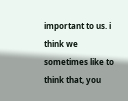important to us. i think we sometimes like to think that, you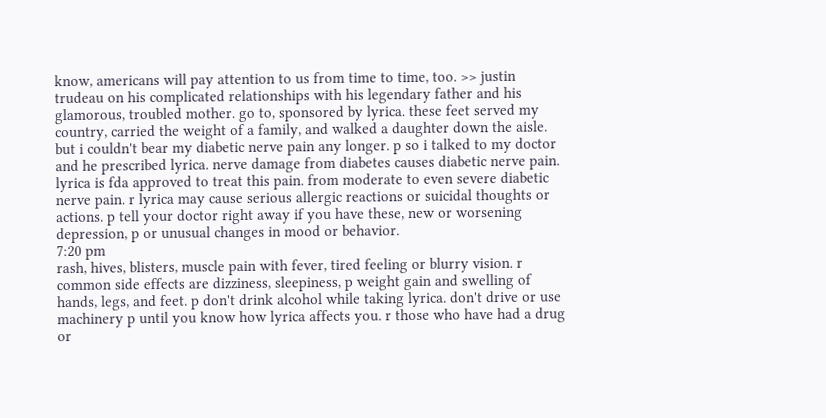know, americans will pay attention to us from time to time, too. >> justin trudeau on his complicated relationships with his legendary father and his glamorous, troubled mother. go to, sponsored by lyrica. these feet served my country, carried the weight of a family, and walked a daughter down the aisle. but i couldn't bear my diabetic nerve pain any longer. p so i talked to my doctor and he prescribed lyrica. nerve damage from diabetes causes diabetic nerve pain. lyrica is fda approved to treat this pain. from moderate to even severe diabetic nerve pain. r lyrica may cause serious allergic reactions or suicidal thoughts or actions. p tell your doctor right away if you have these, new or worsening depression, p or unusual changes in mood or behavior.
7:20 pm
rash, hives, blisters, muscle pain with fever, tired feeling or blurry vision. r common side effects are dizziness, sleepiness, p weight gain and swelling of hands, legs, and feet. p don't drink alcohol while taking lyrica. don't drive or use machinery p until you know how lyrica affects you. r those who have had a drug or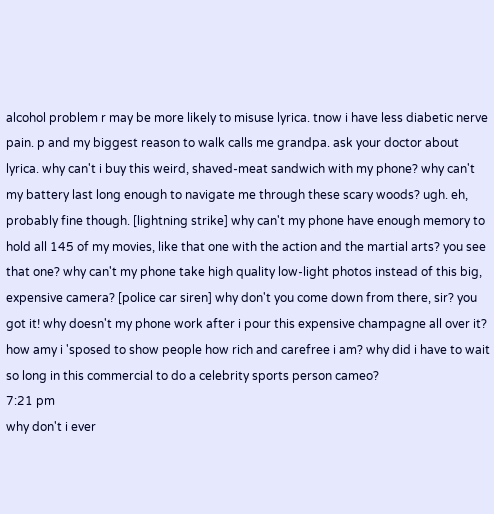alcohol problem r may be more likely to misuse lyrica. tnow i have less diabetic nerve pain. p and my biggest reason to walk calls me grandpa. ask your doctor about lyrica. why can't i buy this weird, shaved-meat sandwich with my phone? why can't my battery last long enough to navigate me through these scary woods? ugh. eh, probably fine though. [lightning strike] why can't my phone have enough memory to hold all 145 of my movies, like that one with the action and the martial arts? you see that one? why can't my phone take high quality low-light photos instead of this big, expensive camera? [police car siren] why don't you come down from there, sir? you got it! why doesn't my phone work after i pour this expensive champagne all over it? how amy i 'sposed to show people how rich and carefree i am? why did i have to wait so long in this commercial to do a celebrity sports person cameo?
7:21 pm
why don't i ever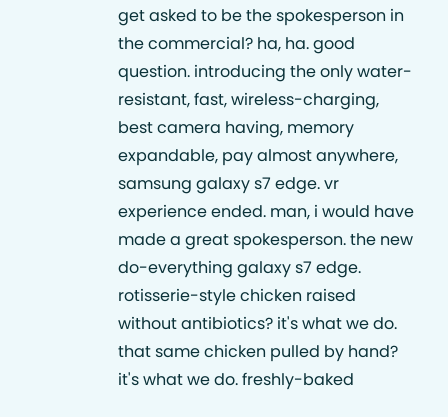get asked to be the spokesperson in the commercial? ha, ha. good question. introducing the only water-resistant, fast, wireless-charging, best camera having, memory expandable, pay almost anywhere, samsung galaxy s7 edge. vr experience ended. man, i would have made a great spokesperson. the new do-everything galaxy s7 edge. rotisserie-style chicken raised without antibiotics? it's what we do. that same chicken pulled by hand? it's what we do. freshly-baked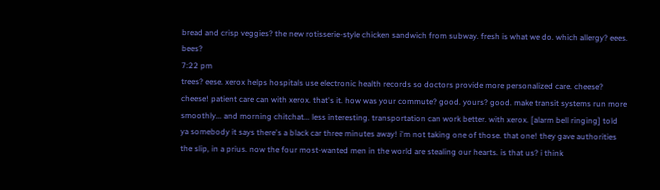bread and crisp veggies? the new rotisserie-style chicken sandwich from subway. fresh is what we do. which allergy? eees. bees?
7:22 pm
trees? eese. xerox helps hospitals use electronic health records so doctors provide more personalized care. cheese? cheese! patient care can with xerox. that's it. how was your commute? good. yours? good. make transit systems run more smoothly... and morning chitchat... less interesting. transportation can work better. with xerox. [alarm bell ringing] told ya somebody it says there's a black car three minutes away! i'm not taking one of those. that one! they gave authorities the slip, in a prius. now the four most-wanted men in the world are stealing our hearts. is that us? i think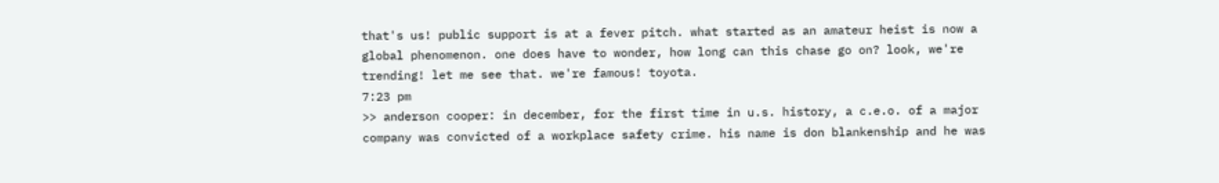that's us! public support is at a fever pitch. what started as an amateur heist is now a global phenomenon. one does have to wonder, how long can this chase go on? look, we're trending! let me see that. we're famous! toyota.
7:23 pm
>> anderson cooper: in december, for the first time in u.s. history, a c.e.o. of a major company was convicted of a workplace safety crime. his name is don blankenship and he was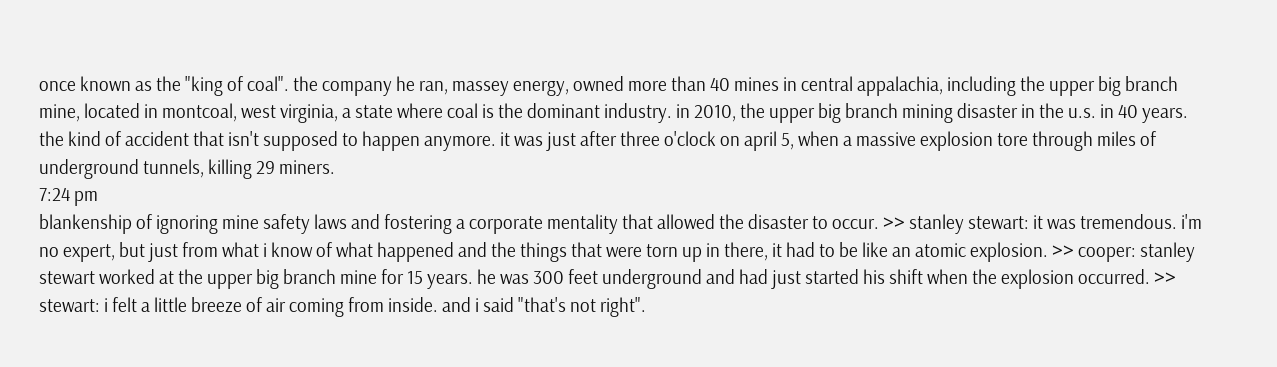once known as the "king of coal". the company he ran, massey energy, owned more than 40 mines in central appalachia, including the upper big branch mine, located in montcoal, west virginia, a state where coal is the dominant industry. in 2010, the upper big branch mining disaster in the u.s. in 40 years. the kind of accident that isn't supposed to happen anymore. it was just after three o'clock on april 5, when a massive explosion tore through miles of underground tunnels, killing 29 miners.
7:24 pm
blankenship of ignoring mine safety laws and fostering a corporate mentality that allowed the disaster to occur. >> stanley stewart: it was tremendous. i'm no expert, but just from what i know of what happened and the things that were torn up in there, it had to be like an atomic explosion. >> cooper: stanley stewart worked at the upper big branch mine for 15 years. he was 300 feet underground and had just started his shift when the explosion occurred. >> stewart: i felt a little breeze of air coming from inside. and i said "that's not right".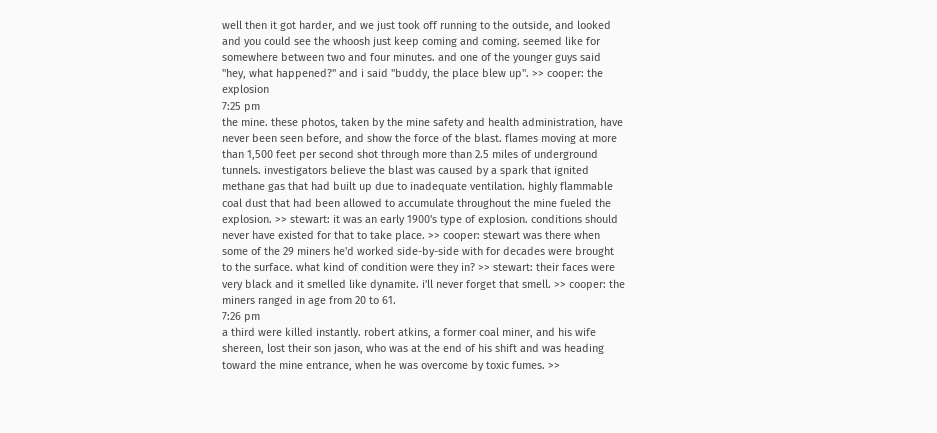well then it got harder, and we just took off running to the outside, and looked and you could see the whoosh just keep coming and coming. seemed like for somewhere between two and four minutes. and one of the younger guys said "hey, what happened?" and i said "buddy, the place blew up". >> cooper: the explosion
7:25 pm
the mine. these photos, taken by the mine safety and health administration, have never been seen before, and show the force of the blast. flames moving at more than 1,500 feet per second shot through more than 2.5 miles of underground tunnels. investigators believe the blast was caused by a spark that ignited methane gas that had built up due to inadequate ventilation. highly flammable coal dust that had been allowed to accumulate throughout the mine fueled the explosion. >> stewart: it was an early 1900's type of explosion. conditions should never have existed for that to take place. >> cooper: stewart was there when some of the 29 miners he'd worked side-by-side with for decades were brought to the surface. what kind of condition were they in? >> stewart: their faces were very black and it smelled like dynamite. i'll never forget that smell. >> cooper: the miners ranged in age from 20 to 61.
7:26 pm
a third were killed instantly. robert atkins, a former coal miner, and his wife shereen, lost their son jason, who was at the end of his shift and was heading toward the mine entrance, when he was overcome by toxic fumes. >>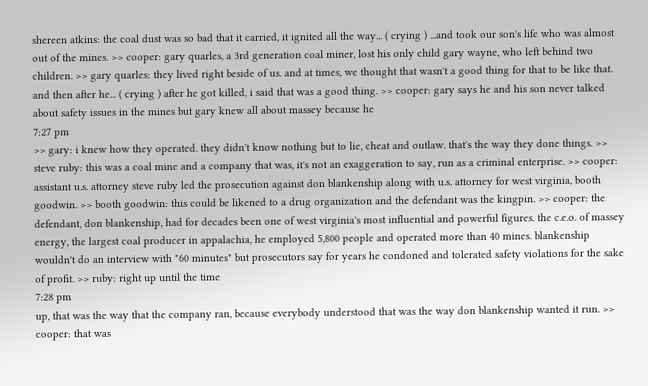shereen atkins: the coal dust was so bad that it carried, it ignited all the way... ( crying ) ...and took our son's life who was almost out of the mines. >> cooper: gary quarles, a 3rd generation coal miner, lost his only child gary wayne, who left behind two children. >> gary quarles: they lived right beside of us. and at times, we thought that wasn't a good thing for that to be like that. and then after he... ( crying ) after he got killed, i said that was a good thing. >> cooper: gary says he and his son never talked about safety issues in the mines but gary knew all about massey because he
7:27 pm
>> gary: i knew how they operated. they didn't know nothing but to lie, cheat and outlaw. that's the way they done things. >> steve ruby: this was a coal mine and a company that was, it's not an exaggeration to say, run as a criminal enterprise. >> cooper: assistant u.s. attorney steve ruby led the prosecution against don blankenship along with u.s. attorney for west virginia, booth goodwin. >> booth goodwin: this could be likened to a drug organization and the defendant was the kingpin. >> cooper: the defendant, don blankenship, had for decades been one of west virginia's most influential and powerful figures. the c.e.o. of massey energy, the largest coal producer in appalachia, he employed 5,800 people and operated more than 40 mines. blankenship wouldn't do an interview with "60 minutes" but prosecutors say for years he condoned and tolerated safety violations for the sake of profit. >> ruby: right up until the time
7:28 pm
up, that was the way that the company ran, because everybody understood that was the way don blankenship wanted it run. >> cooper: that was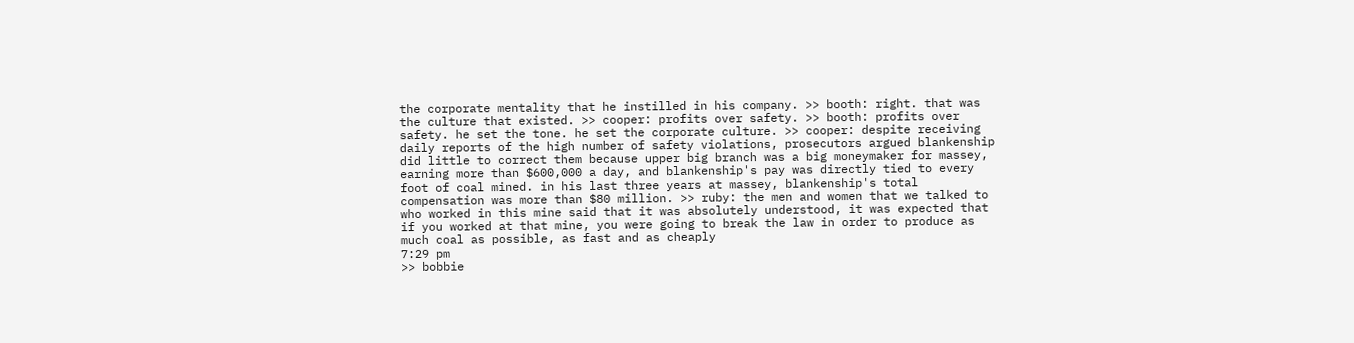the corporate mentality that he instilled in his company. >> booth: right. that was the culture that existed. >> cooper: profits over safety. >> booth: profits over safety. he set the tone. he set the corporate culture. >> cooper: despite receiving daily reports of the high number of safety violations, prosecutors argued blankenship did little to correct them because upper big branch was a big moneymaker for massey, earning more than $600,000 a day, and blankenship's pay was directly tied to every foot of coal mined. in his last three years at massey, blankenship's total compensation was more than $80 million. >> ruby: the men and women that we talked to who worked in this mine said that it was absolutely understood, it was expected that if you worked at that mine, you were going to break the law in order to produce as much coal as possible, as fast and as cheaply
7:29 pm
>> bobbie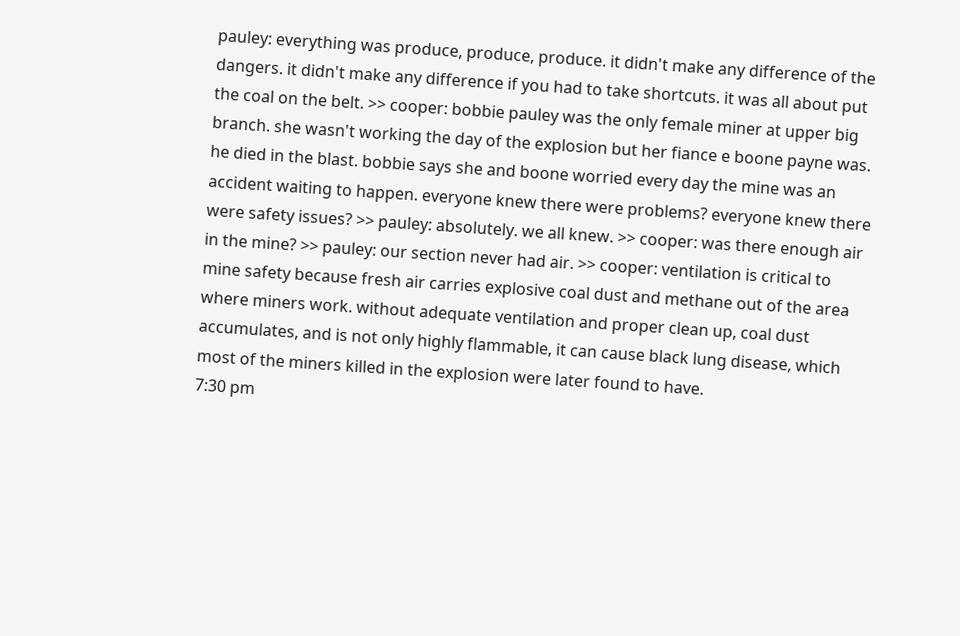pauley: everything was produce, produce, produce. it didn't make any difference of the dangers. it didn't make any difference if you had to take shortcuts. it was all about put the coal on the belt. >> cooper: bobbie pauley was the only female miner at upper big branch. she wasn't working the day of the explosion but her fiance e boone payne was. he died in the blast. bobbie says she and boone worried every day the mine was an accident waiting to happen. everyone knew there were problems? everyone knew there were safety issues? >> pauley: absolutely. we all knew. >> cooper: was there enough air in the mine? >> pauley: our section never had air. >> cooper: ventilation is critical to mine safety because fresh air carries explosive coal dust and methane out of the area where miners work. without adequate ventilation and proper clean up, coal dust accumulates, and is not only highly flammable, it can cause black lung disease, which most of the miners killed in the explosion were later found to have.
7:30 pm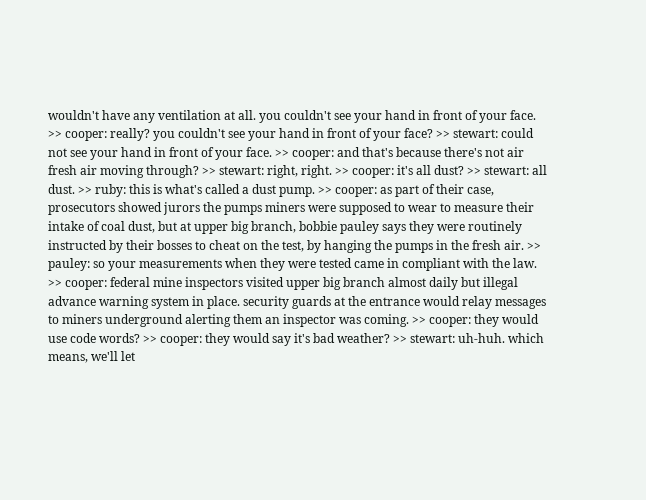wouldn't have any ventilation at all. you couldn't see your hand in front of your face. >> cooper: really? you couldn't see your hand in front of your face? >> stewart: could not see your hand in front of your face. >> cooper: and that's because there's not air fresh air moving through? >> stewart: right, right. >> cooper: it's all dust? >> stewart: all dust. >> ruby: this is what's called a dust pump. >> cooper: as part of their case, prosecutors showed jurors the pumps miners were supposed to wear to measure their intake of coal dust, but at upper big branch, bobbie pauley says they were routinely instructed by their bosses to cheat on the test, by hanging the pumps in the fresh air. >> pauley: so your measurements when they were tested came in compliant with the law. >> cooper: federal mine inspectors visited upper big branch almost daily but illegal advance warning system in place. security guards at the entrance would relay messages to miners underground alerting them an inspector was coming. >> cooper: they would use code words? >> cooper: they would say it's bad weather? >> stewart: uh-huh. which means, we'll let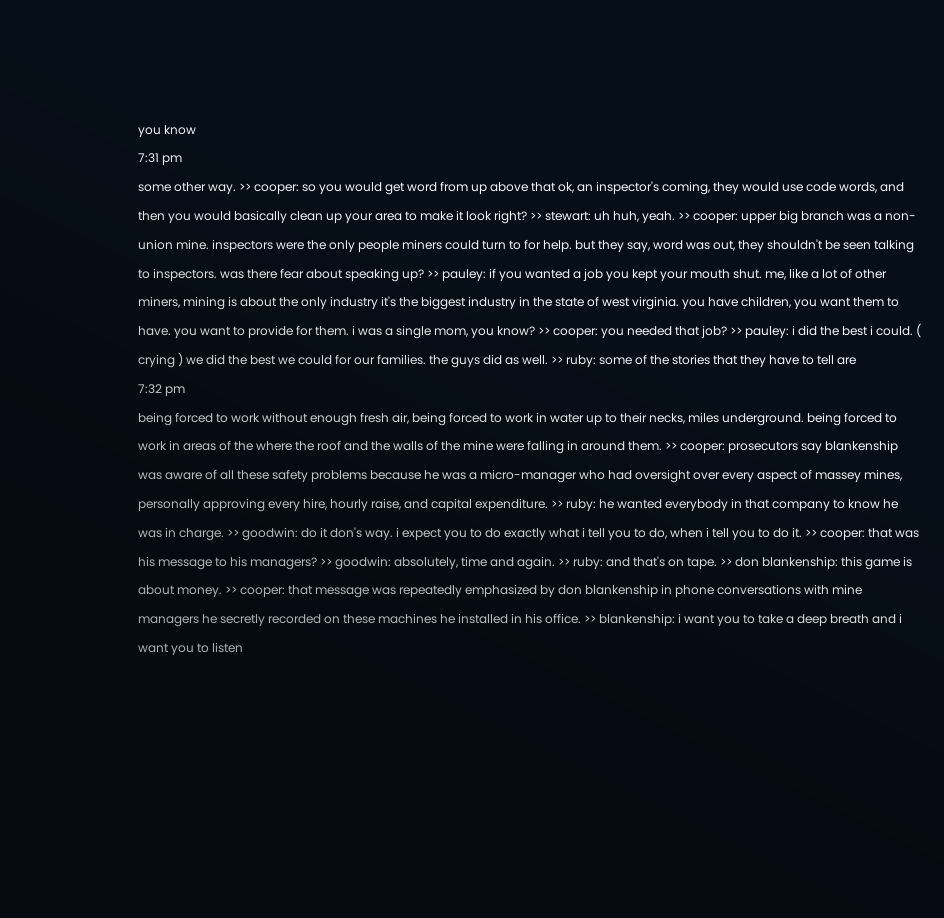you know
7:31 pm
some other way. >> cooper: so you would get word from up above that ok, an inspector's coming, they would use code words, and then you would basically clean up your area to make it look right? >> stewart: uh huh, yeah. >> cooper: upper big branch was a non-union mine. inspectors were the only people miners could turn to for help. but they say, word was out, they shouldn't be seen talking to inspectors. was there fear about speaking up? >> pauley: if you wanted a job you kept your mouth shut. me, like a lot of other miners, mining is about the only industry it's the biggest industry in the state of west virginia. you have children, you want them to have. you want to provide for them. i was a single mom, you know? >> cooper: you needed that job? >> pauley: i did the best i could. ( crying ) we did the best we could for our families. the guys did as well. >> ruby: some of the stories that they have to tell are
7:32 pm
being forced to work without enough fresh air, being forced to work in water up to their necks, miles underground. being forced to work in areas of the where the roof and the walls of the mine were falling in around them. >> cooper: prosecutors say blankenship was aware of all these safety problems because he was a micro-manager who had oversight over every aspect of massey mines, personally approving every hire, hourly raise, and capital expenditure. >> ruby: he wanted everybody in that company to know he was in charge. >> goodwin: do it don's way. i expect you to do exactly what i tell you to do, when i tell you to do it. >> cooper: that was his message to his managers? >> goodwin: absolutely, time and again. >> ruby: and that's on tape. >> don blankenship: this game is about money. >> cooper: that message was repeatedly emphasized by don blankenship in phone conversations with mine managers he secretly recorded on these machines he installed in his office. >> blankenship: i want you to take a deep breath and i want you to listen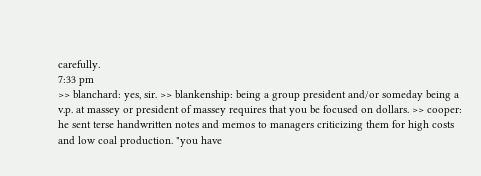carefully.
7:33 pm
>> blanchard: yes, sir. >> blankenship: being a group president and/or someday being a v.p. at massey or president of massey requires that you be focused on dollars. >> cooper: he sent terse handwritten notes and memos to managers criticizing them for high costs and low coal production. "you have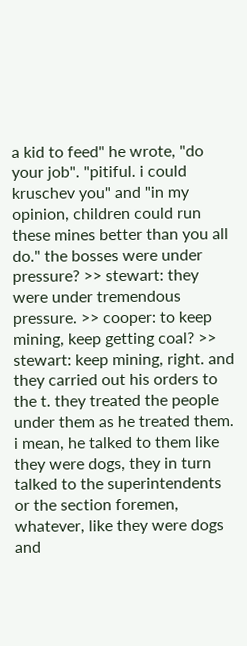a kid to feed" he wrote, "do your job". "pitiful. i could kruschev you" and "in my opinion, children could run these mines better than you all do." the bosses were under pressure? >> stewart: they were under tremendous pressure. >> cooper: to keep mining, keep getting coal? >> stewart: keep mining, right. and they carried out his orders to the t. they treated the people under them as he treated them. i mean, he talked to them like they were dogs, they in turn talked to the superintendents or the section foremen, whatever, like they were dogs and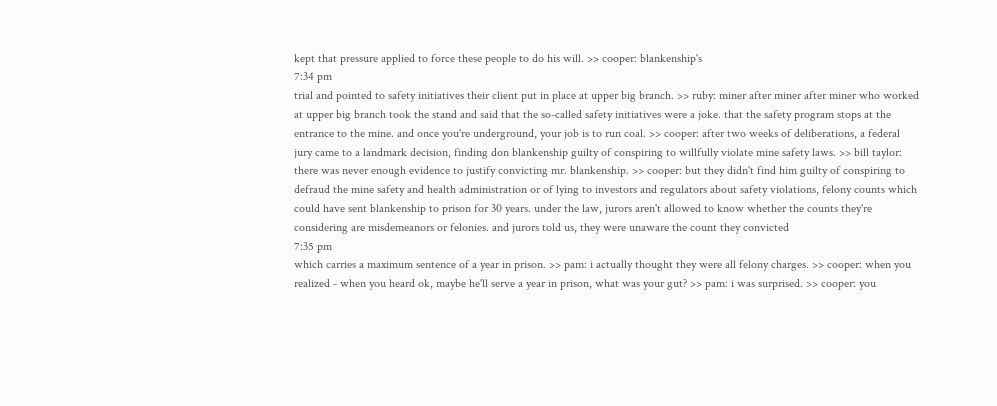kept that pressure applied to force these people to do his will. >> cooper: blankenship's
7:34 pm
trial and pointed to safety initiatives their client put in place at upper big branch. >> ruby: miner after miner after miner who worked at upper big branch took the stand and said that the so-called safety initiatives were a joke. that the safety program stops at the entrance to the mine. and once you're underground, your job is to run coal. >> cooper: after two weeks of deliberations, a federal jury came to a landmark decision, finding don blankenship guilty of conspiring to willfully violate mine safety laws. >> bill taylor: there was never enough evidence to justify convicting mr. blankenship. >> cooper: but they didn't find him guilty of conspiring to defraud the mine safety and health administration or of lying to investors and regulators about safety violations, felony counts which could have sent blankenship to prison for 30 years. under the law, jurors aren't allowed to know whether the counts they're considering are misdemeanors or felonies. and jurors told us, they were unaware the count they convicted
7:35 pm
which carries a maximum sentence of a year in prison. >> pam: i actually thought they were all felony charges. >> cooper: when you realized - when you heard ok, maybe he'll serve a year in prison, what was your gut? >> pam: i was surprised. >> cooper: you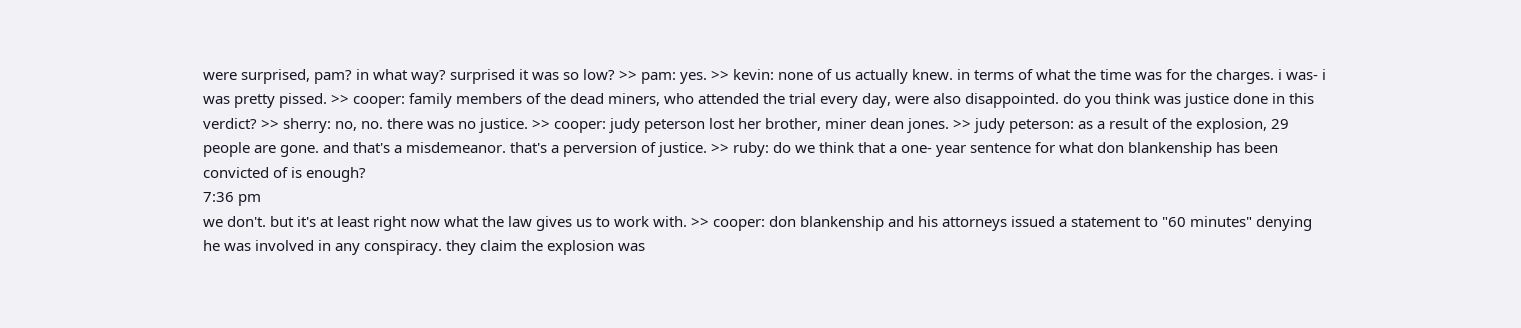were surprised, pam? in what way? surprised it was so low? >> pam: yes. >> kevin: none of us actually knew. in terms of what the time was for the charges. i was- i was pretty pissed. >> cooper: family members of the dead miners, who attended the trial every day, were also disappointed. do you think was justice done in this verdict? >> sherry: no, no. there was no justice. >> cooper: judy peterson lost her brother, miner dean jones. >> judy peterson: as a result of the explosion, 29 people are gone. and that's a misdemeanor. that's a perversion of justice. >> ruby: do we think that a one- year sentence for what don blankenship has been convicted of is enough?
7:36 pm
we don't. but it's at least right now what the law gives us to work with. >> cooper: don blankenship and his attorneys issued a statement to "60 minutes" denying he was involved in any conspiracy. they claim the explosion was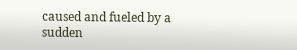caused and fueled by a sudden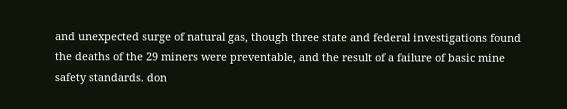and unexpected surge of natural gas, though three state and federal investigations found the deaths of the 29 miners were preventable, and the result of a failure of basic mine safety standards. don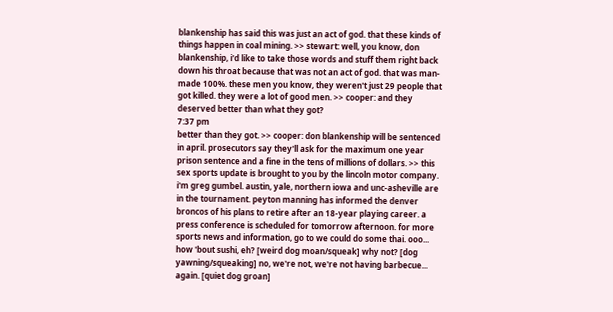blankenship has said this was just an act of god. that these kinds of things happen in coal mining. >> stewart: well, you know, don blankenship, i'd like to take those words and stuff them right back down his throat because that was not an act of god. that was man-made 100%. these men you know, they weren't just 29 people that got killed. they were a lot of good men. >> cooper: and they deserved better than what they got?
7:37 pm
better than they got. >> cooper: don blankenship will be sentenced in april. prosecutors say they'll ask for the maximum one year prison sentence and a fine in the tens of millions of dollars. >> this sex sports update is brought to you by the lincoln motor company. i'm greg gumbel. austin, yale, northern iowa and unc-asheville are in the tournament. peyton manning has informed the denver broncos of his plans to retire after an 18-year playing career. a press conference is scheduled for tomorrow afternoon. for more sports news and information, go to we could do some thai. ooo... how 'bout sushi, eh? [weird dog moan/squeak] why not? [dog yawning/squeaking] no, we're not, we're not having barbecue... again. [quiet dog groan]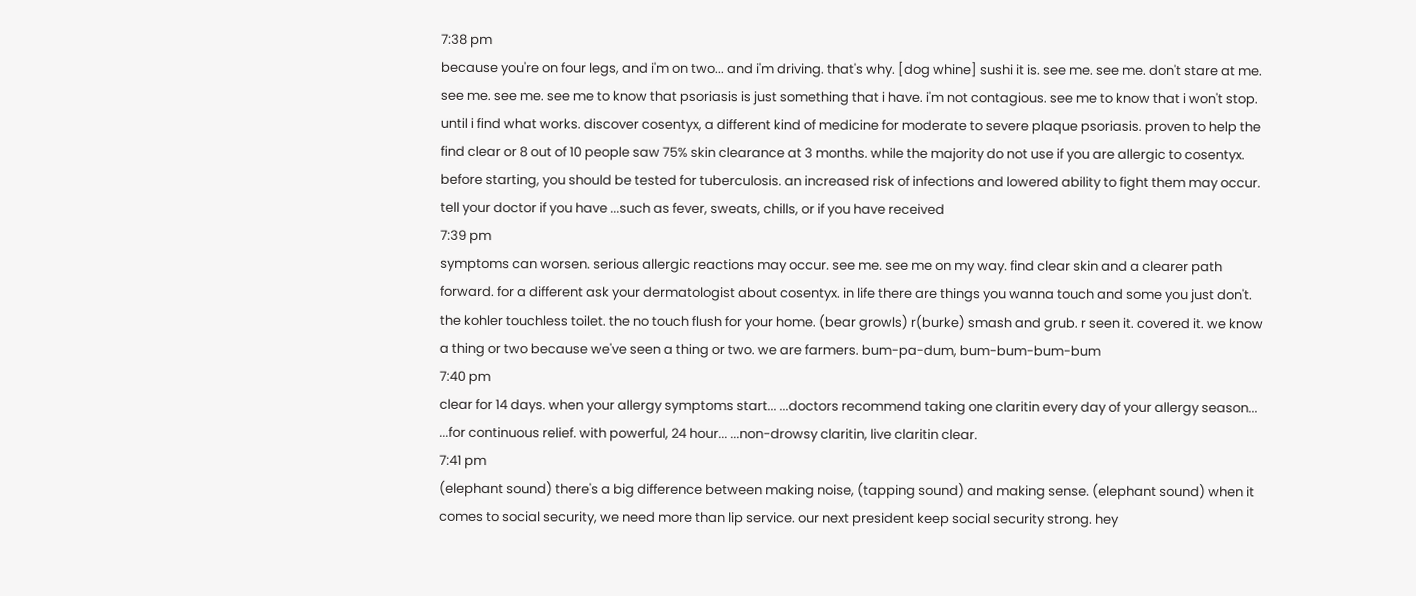7:38 pm
because you're on four legs, and i'm on two... and i'm driving. that's why. [dog whine] sushi it is. see me. see me. don't stare at me. see me. see me. see me to know that psoriasis is just something that i have. i'm not contagious. see me to know that i won't stop. until i find what works. discover cosentyx, a different kind of medicine for moderate to severe plaque psoriasis. proven to help the find clear or 8 out of 10 people saw 75% skin clearance at 3 months. while the majority do not use if you are allergic to cosentyx. before starting, you should be tested for tuberculosis. an increased risk of infections and lowered ability to fight them may occur. tell your doctor if you have ...such as fever, sweats, chills, or if you have received
7:39 pm
symptoms can worsen. serious allergic reactions may occur. see me. see me on my way. find clear skin and a clearer path forward. for a different ask your dermatologist about cosentyx. in life there are things you wanna touch and some you just don't. the kohler touchless toilet. the no touch flush for your home. (bear growls) r(burke) smash and grub. r seen it. covered it. we know a thing or two because we've seen a thing or two. we are farmers. bum-pa-dum, bum-bum-bum-bum
7:40 pm
clear for 14 days. when your allergy symptoms start... ...doctors recommend taking one claritin every day of your allergy season... ...for continuous relief. with powerful, 24 hour... ...non-drowsy claritin, live claritin clear.
7:41 pm
(elephant sound) there's a big difference between making noise, (tapping sound) and making sense. (elephant sound) when it comes to social security, we need more than lip service. our next president keep social security strong. hey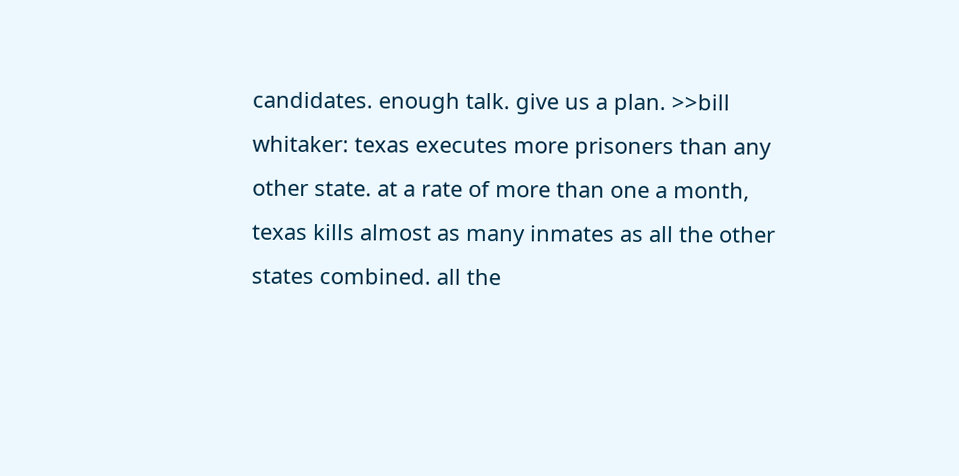candidates. enough talk. give us a plan. >>bill whitaker: texas executes more prisoners than any other state. at a rate of more than one a month, texas kills almost as many inmates as all the other states combined. all the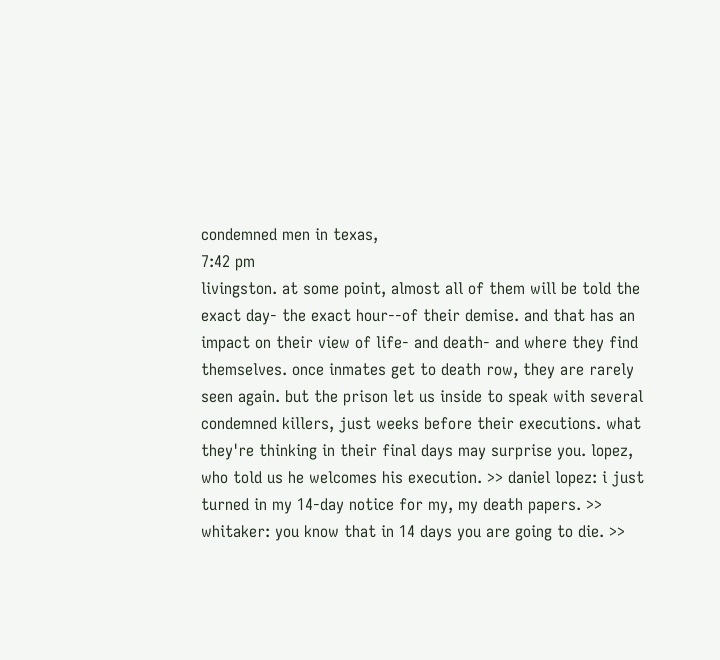condemned men in texas,
7:42 pm
livingston. at some point, almost all of them will be told the exact day- the exact hour--of their demise. and that has an impact on their view of life- and death- and where they find themselves. once inmates get to death row, they are rarely seen again. but the prison let us inside to speak with several condemned killers, just weeks before their executions. what they're thinking in their final days may surprise you. lopez, who told us he welcomes his execution. >> daniel lopez: i just turned in my 14-day notice for my, my death papers. >> whitaker: you know that in 14 days you are going to die. >>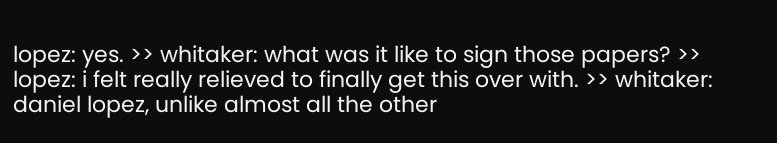lopez: yes. >> whitaker: what was it like to sign those papers? >> lopez: i felt really relieved to finally get this over with. >> whitaker: daniel lopez, unlike almost all the other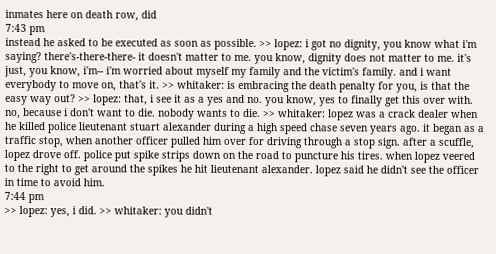inmates here on death row, did
7:43 pm
instead he asked to be executed as soon as possible. >> lopez: i got no dignity, you know what i'm saying? there's-there-there- it doesn't matter to me. you know, dignity does not matter to me. it's just, you know, i'm-- i'm worried about myself my family and the victim's family. and i want everybody to move on, that's it. >> whitaker: is embracing the death penalty for you, is that the easy way out? >> lopez: that, i see it as a yes and no. you know, yes to finally get this over with. no, because i don't want to die. nobody wants to die. >> whitaker: lopez was a crack dealer when he killed police lieutenant stuart alexander during a high speed chase seven years ago. it began as a traffic stop, when another officer pulled him over for driving through a stop sign. after a scuffle, lopez drove off. police put spike strips down on the road to puncture his tires. when lopez veered to the right to get around the spikes he hit lieutenant alexander. lopez said he didn't see the officer in time to avoid him.
7:44 pm
>> lopez: yes, i did. >> whitaker: you didn't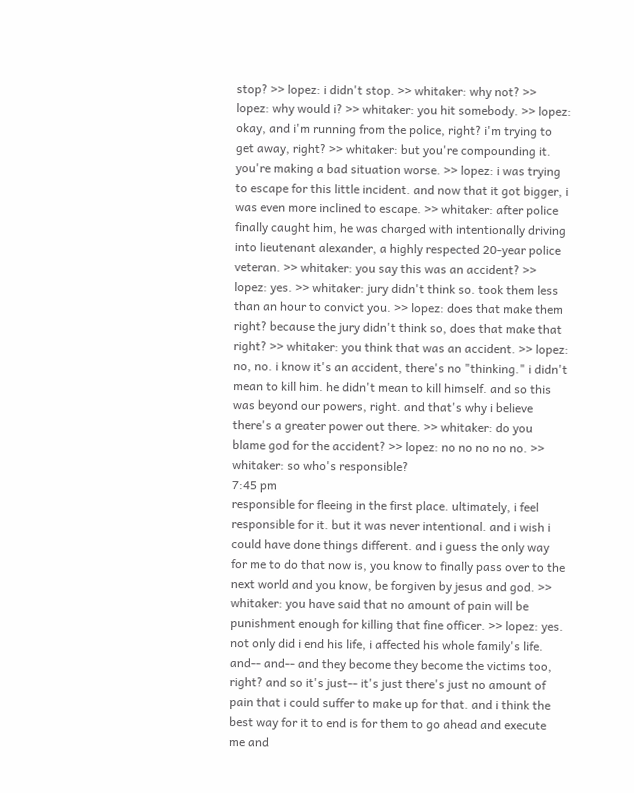stop? >> lopez: i didn't stop. >> whitaker: why not? >> lopez: why would i? >> whitaker: you hit somebody. >> lopez: okay, and i'm running from the police, right? i'm trying to get away, right? >> whitaker: but you're compounding it. you're making a bad situation worse. >> lopez: i was trying to escape for this little incident. and now that it got bigger, i was even more inclined to escape. >> whitaker: after police finally caught him, he was charged with intentionally driving into lieutenant alexander, a highly respected 20-year police veteran. >> whitaker: you say this was an accident? >> lopez: yes. >> whitaker: jury didn't think so. took them less than an hour to convict you. >> lopez: does that make them right? because the jury didn't think so, does that make that right? >> whitaker: you think that was an accident. >> lopez: no, no. i know it's an accident, there's no "thinking." i didn't mean to kill him. he didn't mean to kill himself. and so this was beyond our powers, right. and that's why i believe there's a greater power out there. >> whitaker: do you blame god for the accident? >> lopez: no no no no no. >> whitaker: so who's responsible?
7:45 pm
responsible for fleeing in the first place. ultimately, i feel responsible for it. but it was never intentional. and i wish i could have done things different. and i guess the only way for me to do that now is, you know to finally pass over to the next world and you know, be forgiven by jesus and god. >> whitaker: you have said that no amount of pain will be punishment enough for killing that fine officer. >> lopez: yes. not only did i end his life, i affected his whole family's life. and-- and-- and they become they become the victims too, right? and so it's just-- it's just there's just no amount of pain that i could suffer to make up for that. and i think the best way for it to end is for them to go ahead and execute me and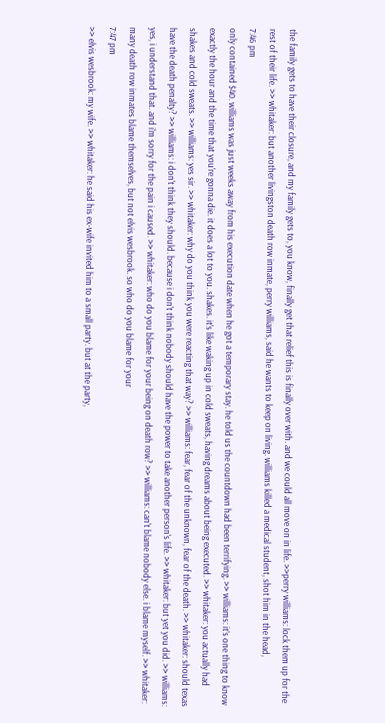the family gets to have their closure, and my family gets to, you know, finally get that relief this is finally over with. and we could all move on in life. >>perry williams: lock them up for the rest of their life. >> whitaker: but another livingston death row inmate, perry williams, said he wants to keep on living. williams killed a medical student, shot him in the head,
7:46 pm
only contained $40. williams was just weeks away from his execution date when he got a temporary stay. he told us the countdown had been terrifying. >> williams: it's one thing to know exactly the hour and the time that you're gonna die. it does a lot to you. shakes. it's like waking up in cold sweats, having dreams about being executed. >> whitaker: you actually had shakes and cold sweats. >> williams: yes sir. >> whitaker: why do you think you were reacting that way? >> williams: fear, fear of the unknown, fear of the death. >> whitaker: should texas have the death penalty? >> williams: i don't think they should. because i don't think nobody should have the power to take another person's life. >> whitaker: but yet you did. >> williams: yes, i understand that. and i'm sorry for the pain i caused. >> whitaker: who do you blame for your being on death row? >> williams: can't blame nobody else. i blame myself. >> whitaker: many death row inmates blame themselves, but not elvis wesbrook. so who do you blame for your
7:47 pm
>> elvis wesbrook: my wife. >> whitaker: he said his ex-wife invited him to a small party. but at the party,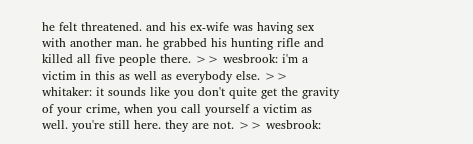he felt threatened. and his ex-wife was having sex with another man. he grabbed his hunting rifle and killed all five people there. >> wesbrook: i'm a victim in this as well as everybody else. >> whitaker: it sounds like you don't quite get the gravity of your crime, when you call yourself a victim as well. you're still here. they are not. >> wesbrook: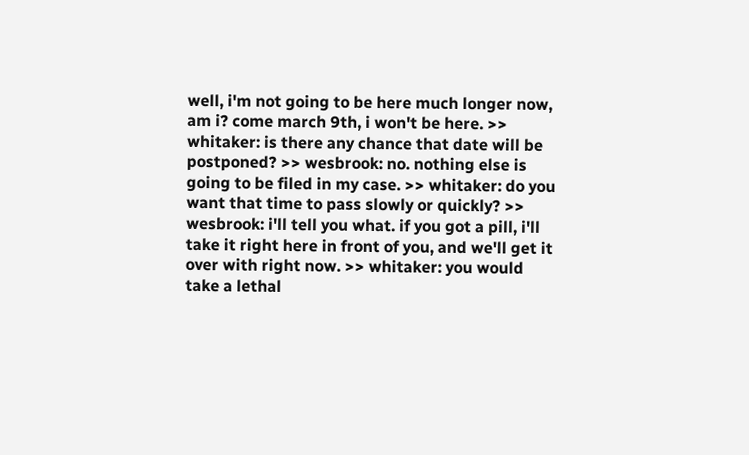well, i'm not going to be here much longer now, am i? come march 9th, i won't be here. >> whitaker: is there any chance that date will be postponed? >> wesbrook: no. nothing else is going to be filed in my case. >> whitaker: do you want that time to pass slowly or quickly? >> wesbrook: i'll tell you what. if you got a pill, i'll take it right here in front of you, and we'll get it over with right now. >> whitaker: you would take a lethal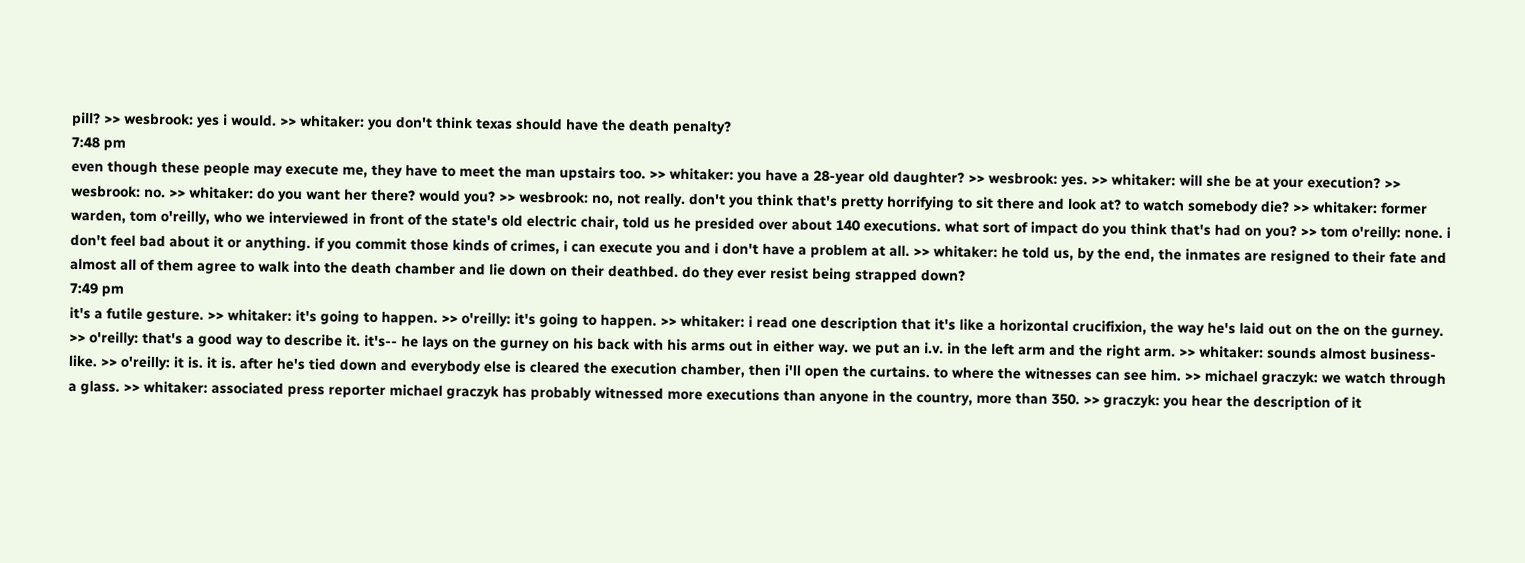pill? >> wesbrook: yes i would. >> whitaker: you don't think texas should have the death penalty?
7:48 pm
even though these people may execute me, they have to meet the man upstairs too. >> whitaker: you have a 28-year old daughter? >> wesbrook: yes. >> whitaker: will she be at your execution? >> wesbrook: no. >> whitaker: do you want her there? would you? >> wesbrook: no, not really. don't you think that's pretty horrifying to sit there and look at? to watch somebody die? >> whitaker: former warden, tom o'reilly, who we interviewed in front of the state's old electric chair, told us he presided over about 140 executions. what sort of impact do you think that's had on you? >> tom o'reilly: none. i don't feel bad about it or anything. if you commit those kinds of crimes, i can execute you and i don't have a problem at all. >> whitaker: he told us, by the end, the inmates are resigned to their fate and almost all of them agree to walk into the death chamber and lie down on their deathbed. do they ever resist being strapped down?
7:49 pm
it's a futile gesture. >> whitaker: it's going to happen. >> o'reilly: it's going to happen. >> whitaker: i read one description that it's like a horizontal crucifixion, the way he's laid out on the on the gurney. >> o'reilly: that's a good way to describe it. it's-- he lays on the gurney on his back with his arms out in either way. we put an i.v. in the left arm and the right arm. >> whitaker: sounds almost business-like. >> o'reilly: it is. it is. after he's tied down and everybody else is cleared the execution chamber, then i'll open the curtains. to where the witnesses can see him. >> michael graczyk: we watch through a glass. >> whitaker: associated press reporter michael graczyk has probably witnessed more executions than anyone in the country, more than 350. >> graczyk: you hear the description of it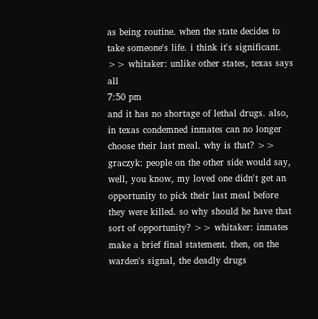as being routine. when the state decides to take someone's life. i think it's significant. >> whitaker: unlike other states, texas says all
7:50 pm
and it has no shortage of lethal drugs. also, in texas condemned inmates can no longer choose their last meal. why is that? >> graczyk: people on the other side would say, well, you know, my loved one didn't get an opportunity to pick their last meal before they were killed. so why should he have that sort of opportunity? >> whitaker: inmates make a brief final statement. then, on the warden's signal, the deadly drugs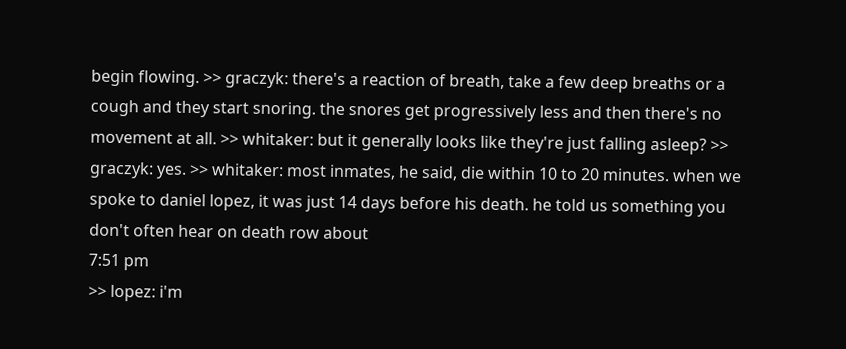begin flowing. >> graczyk: there's a reaction of breath, take a few deep breaths or a cough and they start snoring. the snores get progressively less and then there's no movement at all. >> whitaker: but it generally looks like they're just falling asleep? >> graczyk: yes. >> whitaker: most inmates, he said, die within 10 to 20 minutes. when we spoke to daniel lopez, it was just 14 days before his death. he told us something you don't often hear on death row about
7:51 pm
>> lopez: i'm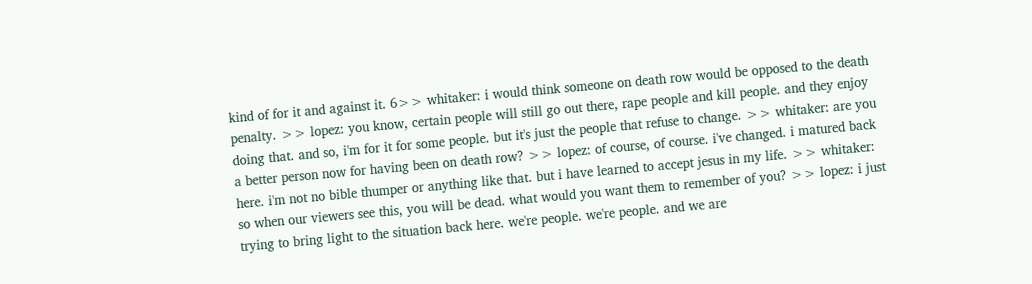kind of for it and against it. 6>> whitaker: i would think someone on death row would be opposed to the death penalty. >> lopez: you know, certain people will still go out there, rape people and kill people. and they enjoy doing that. and so, i'm for it for some people. but it's just the people that refuse to change. >> whitaker: are you a better person now for having been on death row? >> lopez: of course, of course. i've changed. i matured back here. i'm not no bible thumper or anything like that. but i have learned to accept jesus in my life. >> whitaker: so when our viewers see this, you will be dead. what would you want them to remember of you? >> lopez: i just trying to bring light to the situation back here. we're people. we're people. and we are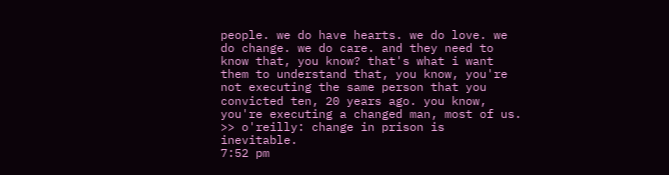people. we do have hearts. we do love. we do change. we do care. and they need to know that, you know? that's what i want them to understand that, you know, you're not executing the same person that you convicted ten, 20 years ago. you know, you're executing a changed man, most of us. >> o'reilly: change in prison is inevitable.
7:52 pm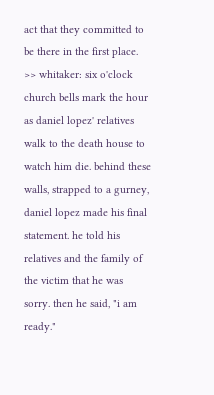act that they committed to be there in the first place. >> whitaker: six o'clock church bells mark the hour as daniel lopez' relatives walk to the death house to watch him die. behind these walls, strapped to a gurney, daniel lopez made his final statement. he told his relatives and the family of the victim that he was sorry. then he said, "i am ready."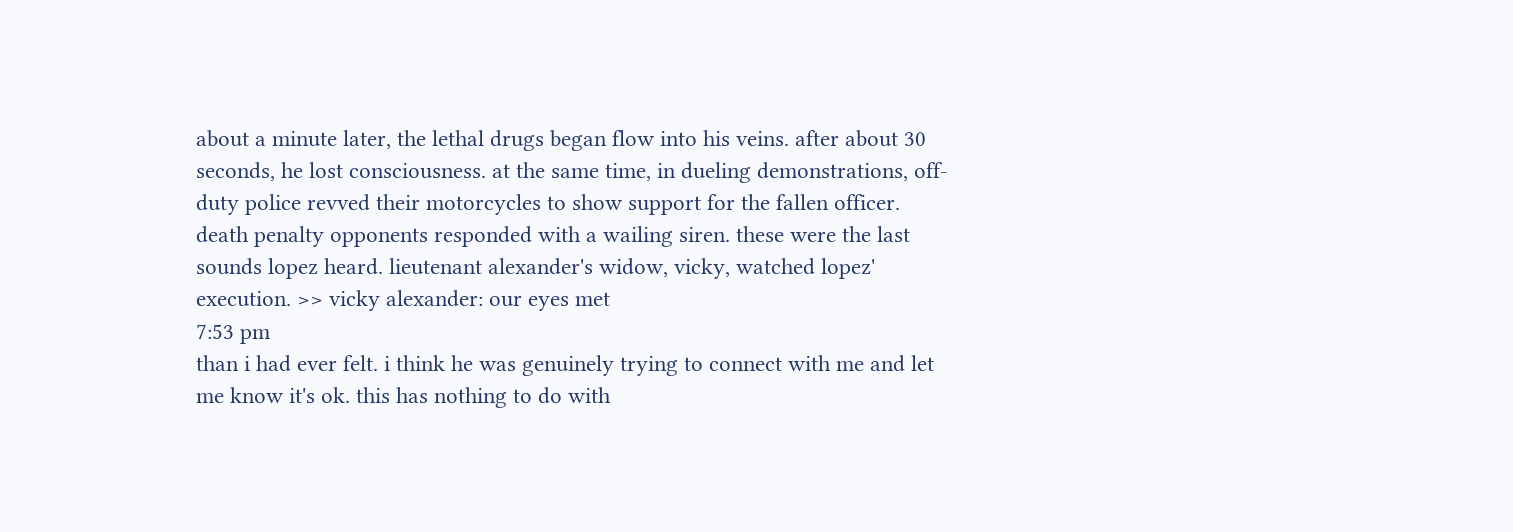about a minute later, the lethal drugs began flow into his veins. after about 30 seconds, he lost consciousness. at the same time, in dueling demonstrations, off-duty police revved their motorcycles to show support for the fallen officer. death penalty opponents responded with a wailing siren. these were the last sounds lopez heard. lieutenant alexander's widow, vicky, watched lopez' execution. >> vicky alexander: our eyes met
7:53 pm
than i had ever felt. i think he was genuinely trying to connect with me and let me know it's ok. this has nothing to do with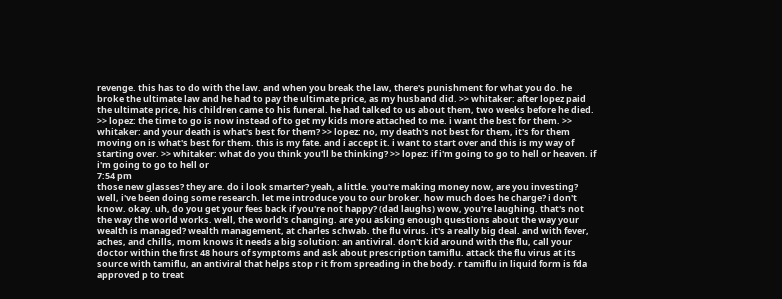revenge. this has to do with the law. and when you break the law, there's punishment for what you do. he broke the ultimate law and he had to pay the ultimate price, as my husband did. >> whitaker: after lopez paid the ultimate price, his children came to his funeral. he had talked to us about them, two weeks before he died. >> lopez: the time to go is now instead of to get my kids more attached to me. i want the best for them. >> whitaker: and your death is what's best for them? >> lopez: no, my death's not best for them, it's for them moving on is what's best for them. this is my fate. and i accept it. i want to start over and this is my way of starting over. >> whitaker: what do you think you'll be thinking? >> lopez: if i'm going to go to hell or heaven. if i'm going to go to hell or
7:54 pm
those new glasses? they are. do i look smarter? yeah, a little. you're making money now, are you investing? well, i've been doing some research. let me introduce you to our broker. how much does he charge? i don't know. okay. uh, do you get your fees back if you're not happy? (dad laughs) wow, you're laughing. that's not the way the world works. well, the world's changing. are you asking enough questions about the way your wealth is managed? wealth management, at charles schwab. the flu virus. it's a really big deal. and with fever, aches, and chills, mom knows it needs a big solution: an antiviral. don't kid around with the flu, call your doctor within the first 48 hours of symptoms and ask about prescription tamiflu. attack the flu virus at its source with tamiflu, an antiviral that helps stop r it from spreading in the body. r tamiflu in liquid form is fda approved p to treat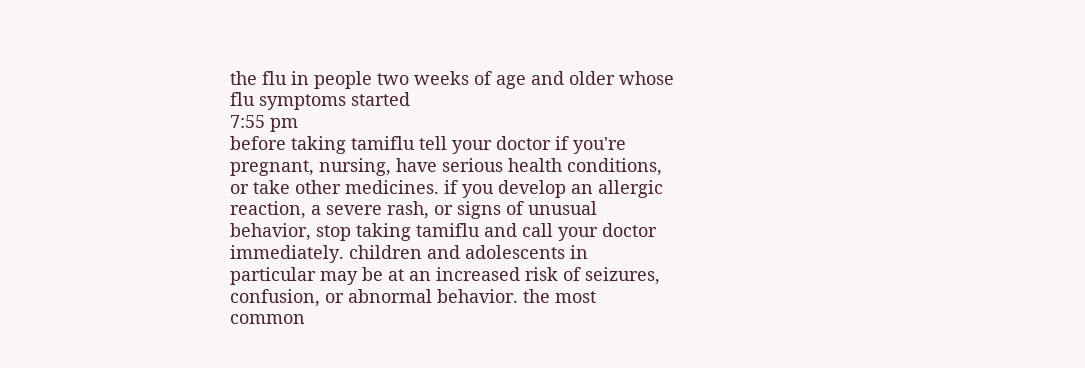the flu in people two weeks of age and older whose flu symptoms started
7:55 pm
before taking tamiflu tell your doctor if you're pregnant, nursing, have serious health conditions, or take other medicines. if you develop an allergic reaction, a severe rash, or signs of unusual behavior, stop taking tamiflu and call your doctor immediately. children and adolescents in particular may be at an increased risk of seizures, confusion, or abnormal behavior. the most common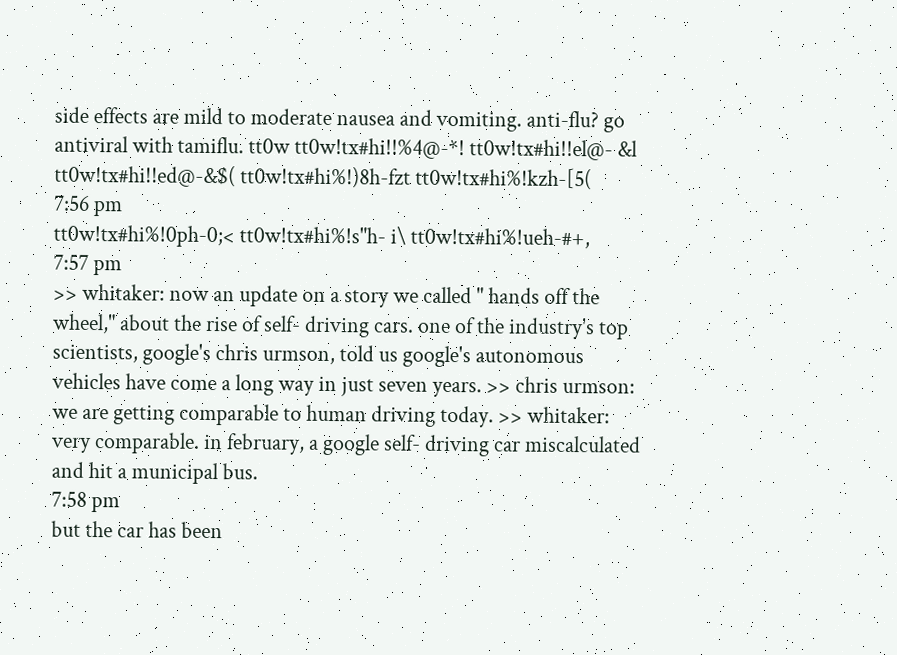side effects are mild to moderate nausea and vomiting. anti-flu? go antiviral with tamiflu. tt0w tt0w!tx#hi!!%4@-*! tt0w!tx#hi!!el@- &l tt0w!tx#hi!!ed@-&$( tt0w!tx#hi%!)8h-fzt tt0w!tx#hi%!kzh-[5(
7:56 pm
tt0w!tx#hi%!0ph-0;< tt0w!tx#hi%!s"h- i\ tt0w!tx#hi%!ueh-#+,
7:57 pm
>> whitaker: now an update on a story we called " hands off the wheel," about the rise of self- driving cars. one of the industry's top scientists, google's chris urmson, told us google's autonomous vehicles have come a long way in just seven years. >> chris urmson: we are getting comparable to human driving today. >> whitaker: very comparable. in february, a google self- driving car miscalculated and hit a municipal bus.
7:58 pm
but the car has been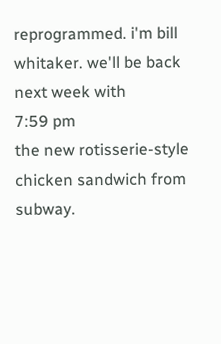reprogrammed. i'm bill whitaker. we'll be back next week with
7:59 pm
the new rotisserie-style chicken sandwich from subway.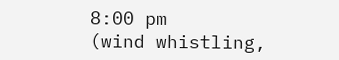8:00 pm
(wind whistling,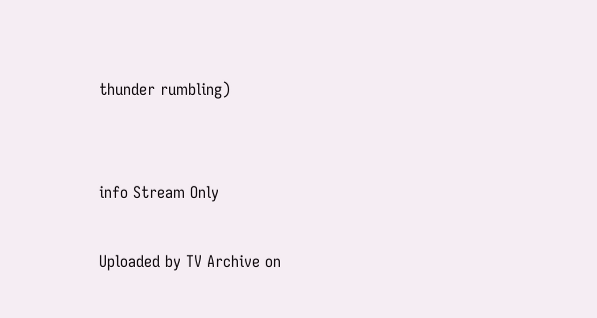thunder rumbling)


info Stream Only

Uploaded by TV Archive on